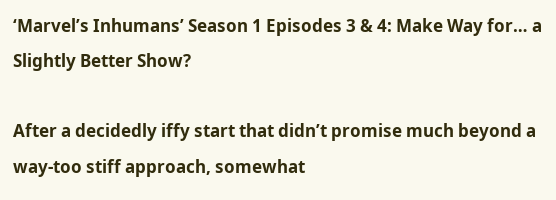‘Marvel’s Inhumans’ Season 1 Episodes 3 & 4: Make Way for… a Slightly Better Show?

After a decidedly iffy start that didn’t promise much beyond a way-too stiff approach, somewhat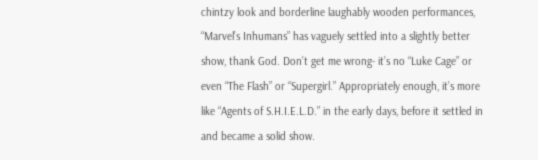chintzy look and borderline laughably wooden performances, “Marvel’s Inhumans” has vaguely settled into a slightly better show, thank God. Don’t get me wrong- it’s no “Luke Cage” or even “The Flash” or “Supergirl.” Appropriately enough, it’s more like “Agents of S.H.I.E.L.D.” in the early days, before it settled in and became a solid show.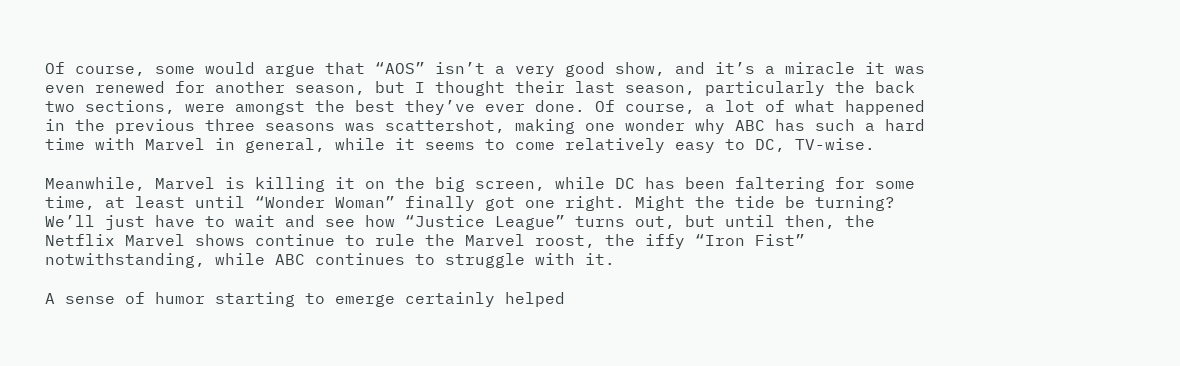Of course, some would argue that “AOS” isn’t a very good show, and it’s a miracle it was even renewed for another season, but I thought their last season, particularly the back two sections, were amongst the best they’ve ever done. Of course, a lot of what happened in the previous three seasons was scattershot, making one wonder why ABC has such a hard time with Marvel in general, while it seems to come relatively easy to DC, TV-wise.

Meanwhile, Marvel is killing it on the big screen, while DC has been faltering for some time, at least until “Wonder Woman” finally got one right. Might the tide be turning? We’ll just have to wait and see how “Justice League” turns out, but until then, the Netflix Marvel shows continue to rule the Marvel roost, the iffy “Iron Fist” notwithstanding, while ABC continues to struggle with it.

A sense of humor starting to emerge certainly helped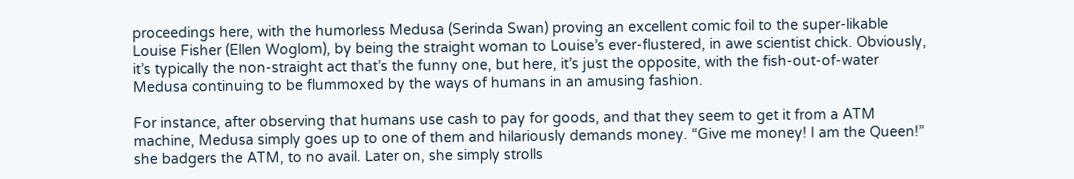proceedings here, with the humorless Medusa (Serinda Swan) proving an excellent comic foil to the super-likable Louise Fisher (Ellen Woglom), by being the straight woman to Louise’s ever-flustered, in awe scientist chick. Obviously, it’s typically the non-straight act that’s the funny one, but here, it’s just the opposite, with the fish-out-of-water Medusa continuing to be flummoxed by the ways of humans in an amusing fashion.

For instance, after observing that humans use cash to pay for goods, and that they seem to get it from a ATM machine, Medusa simply goes up to one of them and hilariously demands money. “Give me money! I am the Queen!” she badgers the ATM, to no avail. Later on, she simply strolls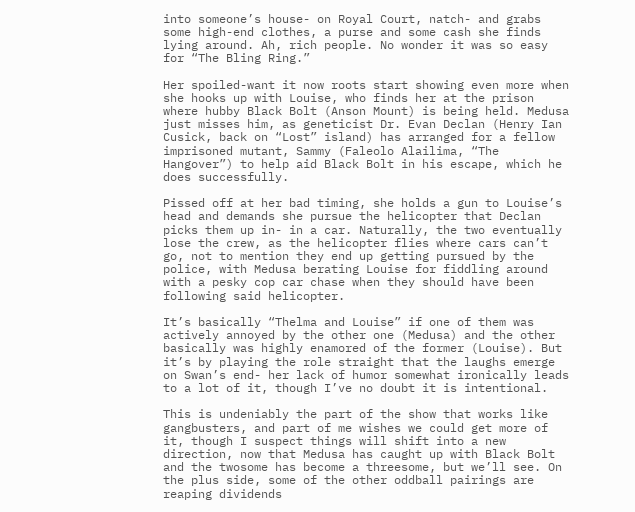into someone’s house- on Royal Court, natch- and grabs some high-end clothes, a purse and some cash she finds lying around. Ah, rich people. No wonder it was so easy for “The Bling Ring.”

Her spoiled-want it now roots start showing even more when she hooks up with Louise, who finds her at the prison where hubby Black Bolt (Anson Mount) is being held. Medusa just misses him, as geneticist Dr. Evan Declan (Henry Ian Cusick, back on “Lost” island) has arranged for a fellow imprisoned mutant, Sammy (Faleolo Alailima, “The Hangover”) to help aid Black Bolt in his escape, which he does successfully.

Pissed off at her bad timing, she holds a gun to Louise’s head and demands she pursue the helicopter that Declan picks them up in- in a car. Naturally, the two eventually lose the crew, as the helicopter flies where cars can’t go, not to mention they end up getting pursued by the police, with Medusa berating Louise for fiddling around with a pesky cop car chase when they should have been following said helicopter.

It’s basically “Thelma and Louise” if one of them was actively annoyed by the other one (Medusa) and the other basically was highly enamored of the former (Louise). But it’s by playing the role straight that the laughs emerge on Swan’s end- her lack of humor somewhat ironically leads to a lot of it, though I’ve no doubt it is intentional.

This is undeniably the part of the show that works like gangbusters, and part of me wishes we could get more of it, though I suspect things will shift into a new direction, now that Medusa has caught up with Black Bolt and the twosome has become a threesome, but we’ll see. On the plus side, some of the other oddball pairings are reaping dividends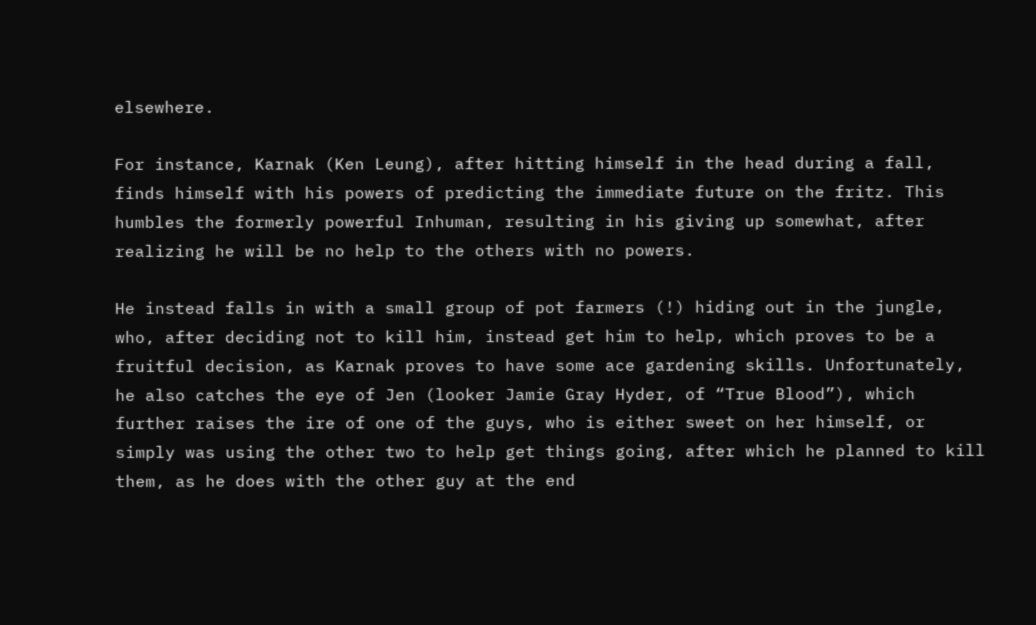elsewhere.

For instance, Karnak (Ken Leung), after hitting himself in the head during a fall, finds himself with his powers of predicting the immediate future on the fritz. This humbles the formerly powerful Inhuman, resulting in his giving up somewhat, after realizing he will be no help to the others with no powers.

He instead falls in with a small group of pot farmers (!) hiding out in the jungle, who, after deciding not to kill him, instead get him to help, which proves to be a fruitful decision, as Karnak proves to have some ace gardening skills. Unfortunately, he also catches the eye of Jen (looker Jamie Gray Hyder, of “True Blood”), which further raises the ire of one of the guys, who is either sweet on her himself, or simply was using the other two to help get things going, after which he planned to kill them, as he does with the other guy at the end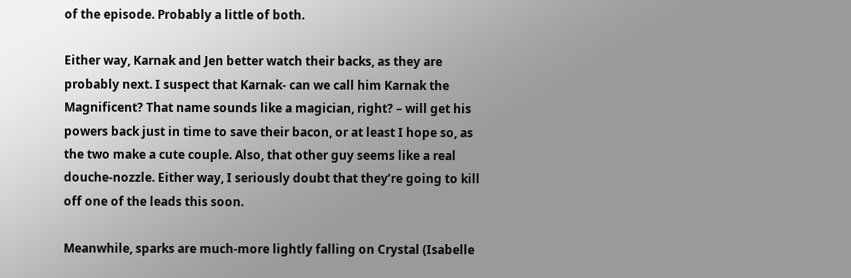of the episode. Probably a little of both.

Either way, Karnak and Jen better watch their backs, as they are probably next. I suspect that Karnak- can we call him Karnak the Magnificent? That name sounds like a magician, right? – will get his powers back just in time to save their bacon, or at least I hope so, as the two make a cute couple. Also, that other guy seems like a real douche-nozzle. Either way, I seriously doubt that they’re going to kill off one of the leads this soon.

Meanwhile, sparks are much-more lightly falling on Crystal (Isabelle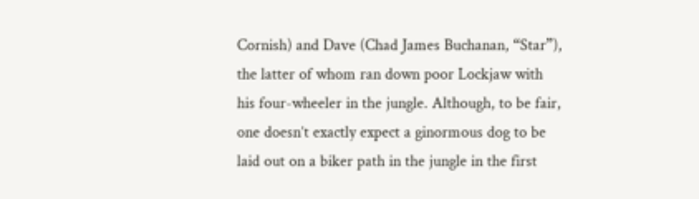Cornish) and Dave (Chad James Buchanan, “Star”), the latter of whom ran down poor Lockjaw with his four-wheeler in the jungle. Although, to be fair, one doesn’t exactly expect a ginormous dog to be laid out on a biker path in the jungle in the first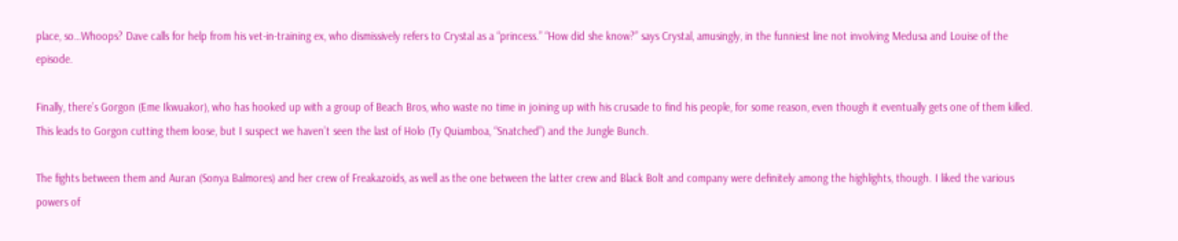place, so…Whoops? Dave calls for help from his vet-in-training ex, who dismissively refers to Crystal as a “princess.” “How did she know?” says Crystal, amusingly, in the funniest line not involving Medusa and Louise of the episode.

Finally, there’s Gorgon (Eme Ikwuakor), who has hooked up with a group of Beach Bros, who waste no time in joining up with his crusade to find his people, for some reason, even though it eventually gets one of them killed. This leads to Gorgon cutting them loose, but I suspect we haven’t seen the last of Holo (Ty Quiamboa, “Snatched”) and the Jungle Bunch.

The fights between them and Auran (Sonya Balmores) and her crew of Freakazoids, as well as the one between the latter crew and Black Bolt and company were definitely among the highlights, though. I liked the various powers of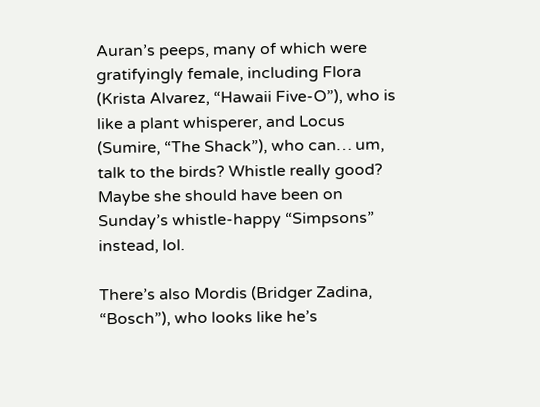Auran’s peeps, many of which were gratifyingly female, including Flora (Krista Alvarez, “Hawaii Five-O”), who is like a plant whisperer, and Locus (Sumire, “The Shack”), who can… um, talk to the birds? Whistle really good? Maybe she should have been on Sunday’s whistle-happy “Simpsons” instead, lol.

There’s also Mordis (Bridger Zadina, “Bosch”), who looks like he’s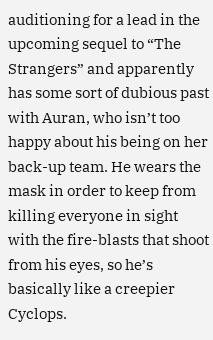auditioning for a lead in the upcoming sequel to “The Strangers” and apparently has some sort of dubious past with Auran, who isn’t too happy about his being on her back-up team. He wears the mask in order to keep from killing everyone in sight with the fire-blasts that shoot from his eyes, so he’s basically like a creepier Cyclops.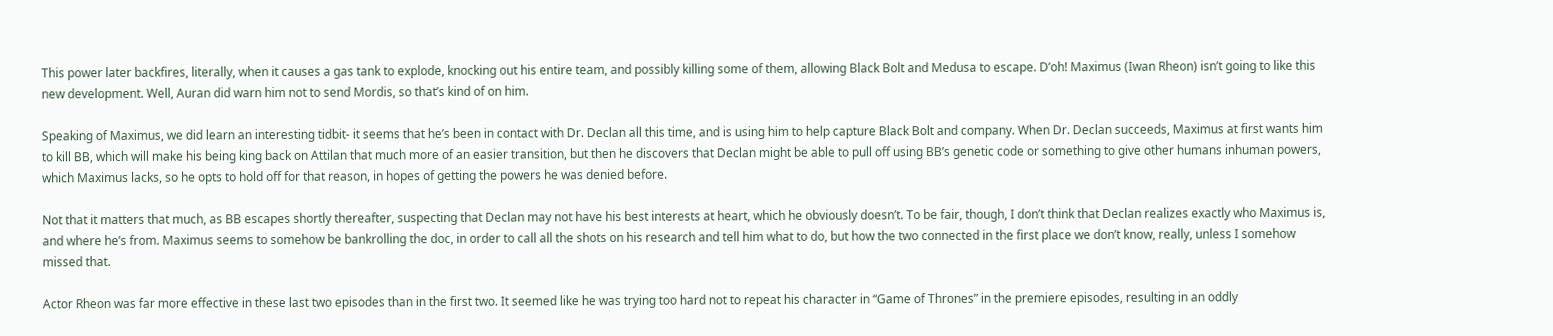This power later backfires, literally, when it causes a gas tank to explode, knocking out his entire team, and possibly killing some of them, allowing Black Bolt and Medusa to escape. D’oh! Maximus (Iwan Rheon) isn’t going to like this new development. Well, Auran did warn him not to send Mordis, so that’s kind of on him.

Speaking of Maximus, we did learn an interesting tidbit- it seems that he’s been in contact with Dr. Declan all this time, and is using him to help capture Black Bolt and company. When Dr. Declan succeeds, Maximus at first wants him to kill BB, which will make his being king back on Attilan that much more of an easier transition, but then he discovers that Declan might be able to pull off using BB’s genetic code or something to give other humans inhuman powers, which Maximus lacks, so he opts to hold off for that reason, in hopes of getting the powers he was denied before.

Not that it matters that much, as BB escapes shortly thereafter, suspecting that Declan may not have his best interests at heart, which he obviously doesn’t. To be fair, though, I don’t think that Declan realizes exactly who Maximus is, and where he’s from. Maximus seems to somehow be bankrolling the doc, in order to call all the shots on his research and tell him what to do, but how the two connected in the first place we don’t know, really, unless I somehow missed that.

Actor Rheon was far more effective in these last two episodes than in the first two. It seemed like he was trying too hard not to repeat his character in “Game of Thrones” in the premiere episodes, resulting in an oddly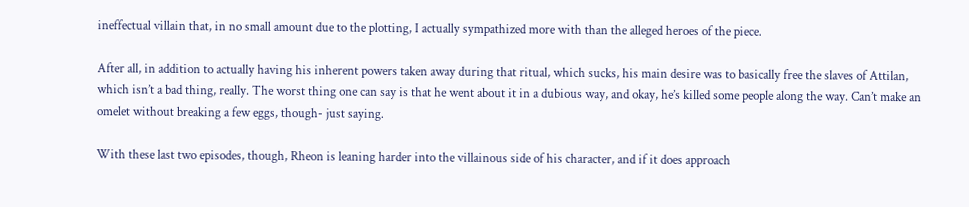ineffectual villain that, in no small amount due to the plotting, I actually sympathized more with than the alleged heroes of the piece.

After all, in addition to actually having his inherent powers taken away during that ritual, which sucks, his main desire was to basically free the slaves of Attilan, which isn’t a bad thing, really. The worst thing one can say is that he went about it in a dubious way, and okay, he’s killed some people along the way. Can’t make an omelet without breaking a few eggs, though- just saying.

With these last two episodes, though, Rheon is leaning harder into the villainous side of his character, and if it does approach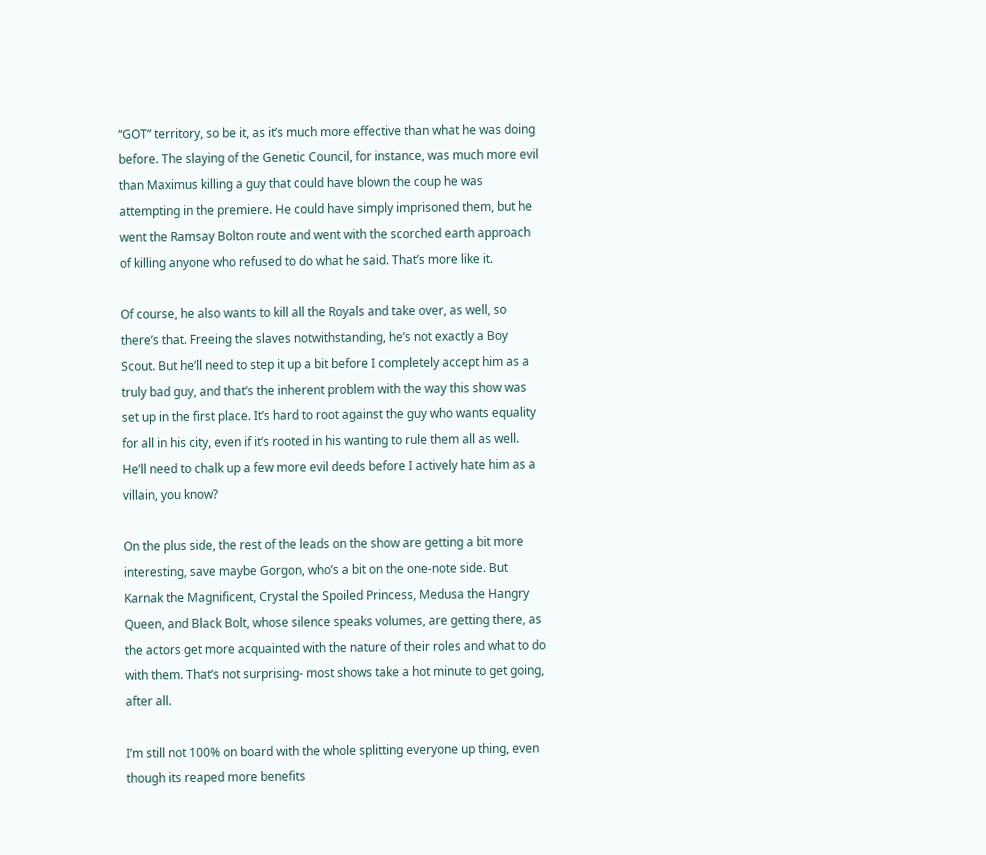“GOT” territory, so be it, as it’s much more effective than what he was doing before. The slaying of the Genetic Council, for instance, was much more evil than Maximus killing a guy that could have blown the coup he was attempting in the premiere. He could have simply imprisoned them, but he went the Ramsay Bolton route and went with the scorched earth approach of killing anyone who refused to do what he said. That’s more like it.

Of course, he also wants to kill all the Royals and take over, as well, so there’s that. Freeing the slaves notwithstanding, he’s not exactly a Boy Scout. But he’ll need to step it up a bit before I completely accept him as a truly bad guy, and that’s the inherent problem with the way this show was set up in the first place. It’s hard to root against the guy who wants equality for all in his city, even if it’s rooted in his wanting to rule them all as well. He’ll need to chalk up a few more evil deeds before I actively hate him as a villain, you know?

On the plus side, the rest of the leads on the show are getting a bit more interesting, save maybe Gorgon, who’s a bit on the one-note side. But Karnak the Magnificent, Crystal the Spoiled Princess, Medusa the Hangry Queen, and Black Bolt, whose silence speaks volumes, are getting there, as the actors get more acquainted with the nature of their roles and what to do with them. That’s not surprising- most shows take a hot minute to get going, after all.

I’m still not 100% on board with the whole splitting everyone up thing, even though its reaped more benefits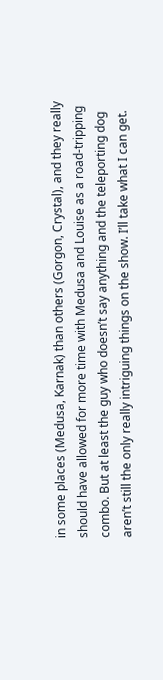in some places (Medusa, Karnak) than others (Gorgon, Crystal), and they really should have allowed for more time with Medusa and Louise as a road-tripping combo. But at least the guy who doesn’t say anything and the teleporting dog aren’t still the only really intriguing things on the show. I’ll take what I can get.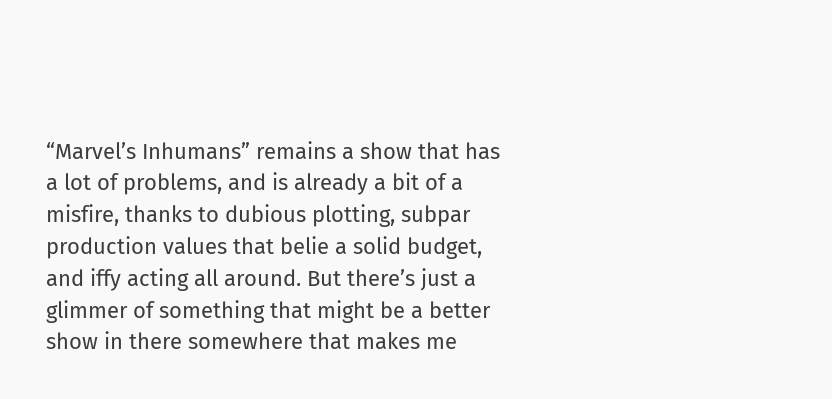“Marvel’s Inhumans” remains a show that has a lot of problems, and is already a bit of a misfire, thanks to dubious plotting, subpar production values that belie a solid budget, and iffy acting all around. But there’s just a glimmer of something that might be a better show in there somewhere that makes me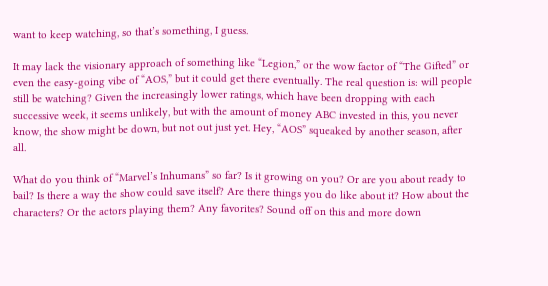want to keep watching, so that’s something, I guess.

It may lack the visionary approach of something like “Legion,” or the wow factor of “The Gifted” or even the easy-going vibe of “AOS,” but it could get there eventually. The real question is: will people still be watching? Given the increasingly lower ratings, which have been dropping with each successive week, it seems unlikely, but with the amount of money ABC invested in this, you never know, the show might be down, but not out just yet. Hey, “AOS” squeaked by another season, after all.

What do you think of “Marvel’s Inhumans” so far? Is it growing on you? Or are you about ready to bail? Is there a way the show could save itself? Are there things you do like about it? How about the characters? Or the actors playing them? Any favorites? Sound off on this and more down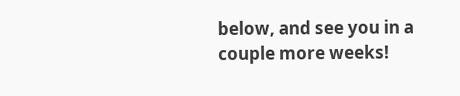below, and see you in a couple more weeks!